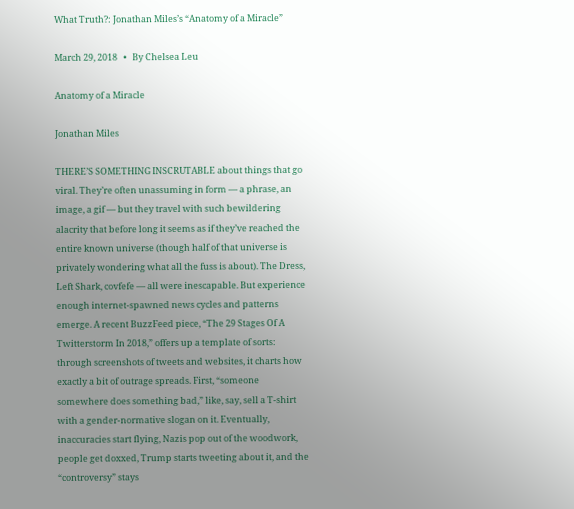What Truth?: Jonathan Miles’s “Anatomy of a Miracle”

March 29, 2018   •   By Chelsea Leu

Anatomy of a Miracle

Jonathan Miles

THERE’S SOMETHING INSCRUTABLE about things that go viral. They’re often unassuming in form — a phrase, an image, a gif — but they travel with such bewildering alacrity that before long it seems as if they’ve reached the entire known universe (though half of that universe is privately wondering what all the fuss is about). The Dress, Left Shark, covfefe — all were inescapable. But experience enough internet-spawned news cycles and patterns emerge. A recent BuzzFeed piece, “The 29 Stages Of A Twitterstorm In 2018,” offers up a template of sorts: through screenshots of tweets and websites, it charts how exactly a bit of outrage spreads. First, “someone somewhere does something bad,” like, say, sell a T-shirt with a gender-normative slogan on it. Eventually, inaccuracies start flying, Nazis pop out of the woodwork, people get doxxed, Trump starts tweeting about it, and the “controversy” stays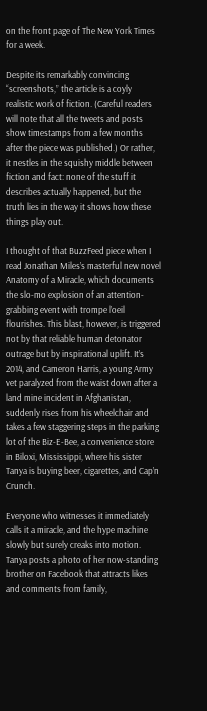on the front page of The New York Times for a week.

Despite its remarkably convincing “screenshots,” the article is a coyly realistic work of fiction. (Careful readers will note that all the tweets and posts show timestamps from a few months after the piece was published.) Or rather, it nestles in the squishy middle between fiction and fact: none of the stuff it describes actually happened, but the truth lies in the way it shows how these things play out.

I thought of that BuzzFeed piece when I read Jonathan Miles’s masterful new novel Anatomy of a Miracle, which documents the slo-mo explosion of an attention-grabbing event with trompe l’oeil flourishes. This blast, however, is triggered not by that reliable human detonator outrage but by inspirational uplift. It’s 2014, and Cameron Harris, a young Army vet paralyzed from the waist down after a land mine incident in Afghanistan, suddenly rises from his wheelchair and takes a few staggering steps in the parking lot of the Biz-E-Bee, a convenience store in Biloxi, Mississippi, where his sister Tanya is buying beer, cigarettes, and Cap’n Crunch.

Everyone who witnesses it immediately calls it a miracle, and the hype machine slowly but surely creaks into motion. Tanya posts a photo of her now-standing brother on Facebook that attracts likes and comments from family,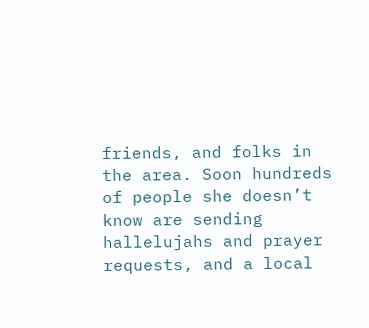friends, and folks in the area. Soon hundreds of people she doesn’t know are sending hallelujahs and prayer requests, and a local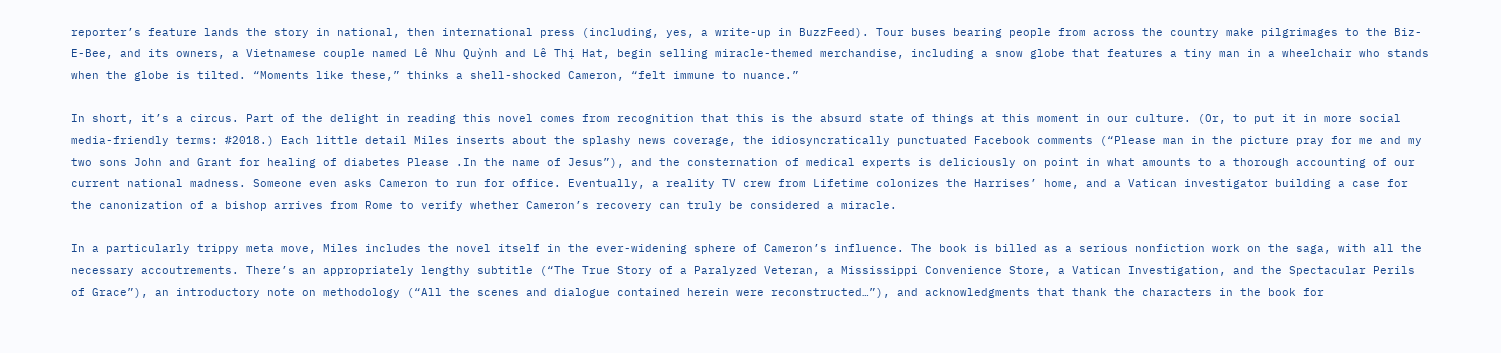reporter’s feature lands the story in national, then international press (including, yes, a write-up in BuzzFeed). Tour buses bearing people from across the country make pilgrimages to the Biz-E-Bee, and its owners, a Vietnamese couple named Lê Nhu Quỳnh and Lê Thị Hat, begin selling miracle-themed merchandise, including a snow globe that features a tiny man in a wheelchair who stands when the globe is tilted. “Moments like these,” thinks a shell-shocked Cameron, “felt immune to nuance.”

In short, it’s a circus. Part of the delight in reading this novel comes from recognition that this is the absurd state of things at this moment in our culture. (Or, to put it in more social media-friendly terms: #2018.) Each little detail Miles inserts about the splashy news coverage, the idiosyncratically punctuated Facebook comments (“Please man in the picture pray for me and my two sons John and Grant for healing of diabetes Please .In the name of Jesus”), and the consternation of medical experts is deliciously on point in what amounts to a thorough accounting of our current national madness. Someone even asks Cameron to run for office. Eventually, a reality TV crew from Lifetime colonizes the Harrises’ home, and a Vatican investigator building a case for the canonization of a bishop arrives from Rome to verify whether Cameron’s recovery can truly be considered a miracle.

In a particularly trippy meta move, Miles includes the novel itself in the ever-widening sphere of Cameron’s influence. The book is billed as a serious nonfiction work on the saga, with all the necessary accoutrements. There’s an appropriately lengthy subtitle (“The True Story of a Paralyzed Veteran, a Mississippi Convenience Store, a Vatican Investigation, and the Spectacular Perils of Grace”), an introductory note on methodology (“All the scenes and dialogue contained herein were reconstructed…”), and acknowledgments that thank the characters in the book for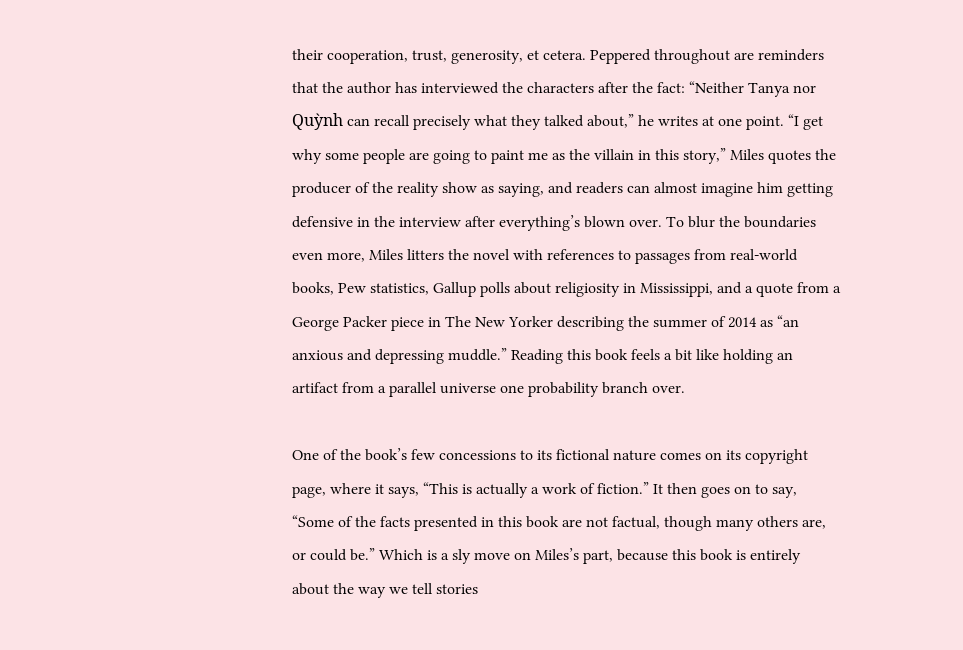their cooperation, trust, generosity, et cetera. Peppered throughout are reminders that the author has interviewed the characters after the fact: “Neither Tanya nor Quỳnh can recall precisely what they talked about,” he writes at one point. “I get why some people are going to paint me as the villain in this story,” Miles quotes the producer of the reality show as saying, and readers can almost imagine him getting defensive in the interview after everything’s blown over. To blur the boundaries even more, Miles litters the novel with references to passages from real-world books, Pew statistics, Gallup polls about religiosity in Mississippi, and a quote from a George Packer piece in The New Yorker describing the summer of 2014 as “an anxious and depressing muddle.” Reading this book feels a bit like holding an artifact from a parallel universe one probability branch over.

One of the book’s few concessions to its fictional nature comes on its copyright page, where it says, “This is actually a work of fiction.” It then goes on to say, “Some of the facts presented in this book are not factual, though many others are, or could be.” Which is a sly move on Miles’s part, because this book is entirely about the way we tell stories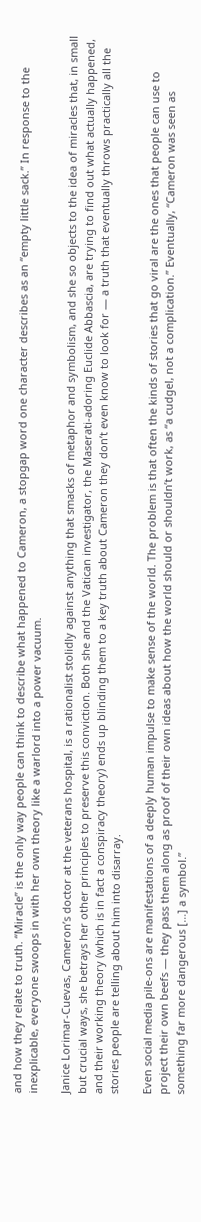and how they relate to truth. “Miracle” is the only way people can think to describe what happened to Cameron, a stopgap word one character describes as an “empty little sack.” In response to the inexplicable, everyone swoops in with her own theory like a warlord into a power vacuum.

Janice Lorimar-Cuevas, Cameron’s doctor at the veterans hospital, is a rationalist stolidly against anything that smacks of metaphor and symbolism, and she so objects to the idea of miracles that, in small but crucial ways, she betrays her other principles to preserve this conviction. Both she and the Vatican investigator, the Maserati-adoring Euclide Abbascia, are trying to find out what actually happened, and their working theory (which is in fact a conspiracy theory) ends up blinding them to a key truth about Cameron they don’t even know to look for — a truth that eventually throws practically all the stories people are telling about him into disarray.

Even social media pile-ons are manifestations of a deeply human impulse to make sense of the world. The problem is that often the kinds of stories that go viral are the ones that people can use to project their own beefs — they pass them along as proof of their own ideas about how the world should or shouldn’t work, as “a cudgel, not a complication.” Eventually, “Cameron was seen as something far more dangerous […] a symbol.”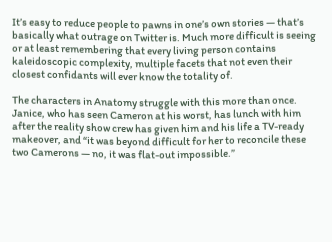It’s easy to reduce people to pawns in one’s own stories — that’s basically what outrage on Twitter is. Much more difficult is seeing or at least remembering that every living person contains kaleidoscopic complexity, multiple facets that not even their closest confidants will ever know the totality of.

The characters in Anatomy struggle with this more than once. Janice, who has seen Cameron at his worst, has lunch with him after the reality show crew has given him and his life a TV-ready makeover, and “it was beyond difficult for her to reconcile these two Camerons — no, it was flat-out impossible.”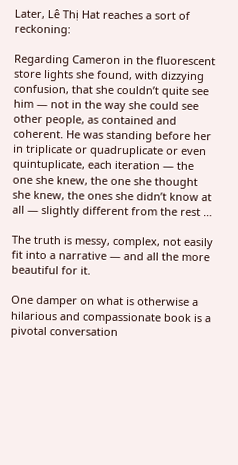Later, Lê Thị Hat reaches a sort of reckoning:

Regarding Cameron in the fluorescent store lights she found, with dizzying confusion, that she couldn’t quite see him — not in the way she could see other people, as contained and coherent. He was standing before her in triplicate or quadruplicate or even quintuplicate, each iteration — the one she knew, the one she thought she knew, the ones she didn’t know at all — slightly different from the rest …

The truth is messy, complex, not easily fit into a narrative — and all the more beautiful for it.

One damper on what is otherwise a hilarious and compassionate book is a pivotal conversation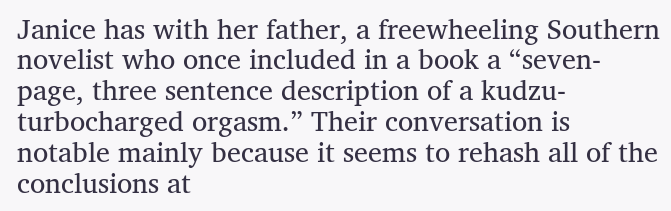Janice has with her father, a freewheeling Southern novelist who once included in a book a “seven-page, three sentence description of a kudzu-turbocharged orgasm.” Their conversation is notable mainly because it seems to rehash all of the conclusions at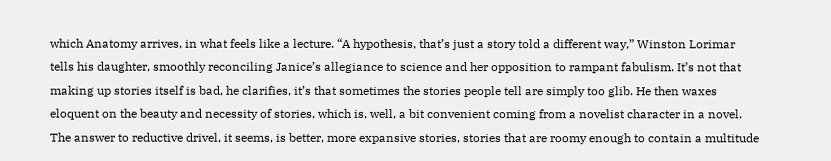which Anatomy arrives, in what feels like a lecture. “A hypothesis, that’s just a story told a different way,” Winston Lorimar tells his daughter, smoothly reconciling Janice’s allegiance to science and her opposition to rampant fabulism. It’s not that making up stories itself is bad, he clarifies, it’s that sometimes the stories people tell are simply too glib. He then waxes eloquent on the beauty and necessity of stories, which is, well, a bit convenient coming from a novelist character in a novel. The answer to reductive drivel, it seems, is better, more expansive stories, stories that are roomy enough to contain a multitude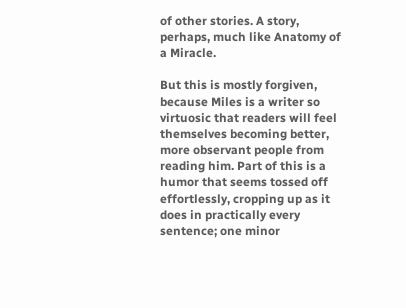of other stories. A story, perhaps, much like Anatomy of a Miracle.

But this is mostly forgiven, because Miles is a writer so virtuosic that readers will feel themselves becoming better, more observant people from reading him. Part of this is a humor that seems tossed off effortlessly, cropping up as it does in practically every sentence; one minor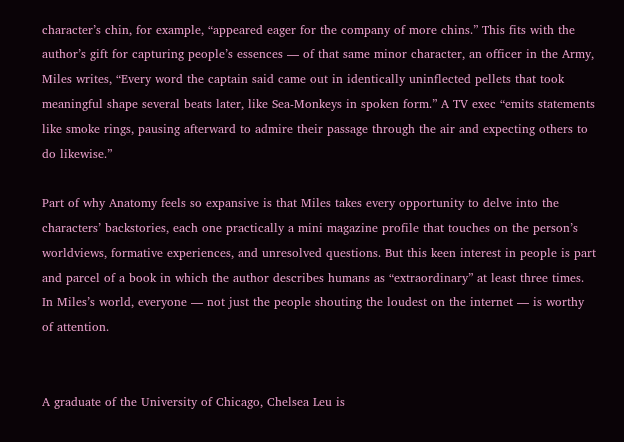character’s chin, for example, “appeared eager for the company of more chins.” This fits with the author’s gift for capturing people’s essences — of that same minor character, an officer in the Army, Miles writes, “Every word the captain said came out in identically uninflected pellets that took meaningful shape several beats later, like Sea-Monkeys in spoken form.” A TV exec “emits statements like smoke rings, pausing afterward to admire their passage through the air and expecting others to do likewise.”

Part of why Anatomy feels so expansive is that Miles takes every opportunity to delve into the characters’ backstories, each one practically a mini magazine profile that touches on the person’s worldviews, formative experiences, and unresolved questions. But this keen interest in people is part and parcel of a book in which the author describes humans as “extraordinary” at least three times. In Miles’s world, everyone — not just the people shouting the loudest on the internet — is worthy of attention.


A graduate of the University of Chicago, Chelsea Leu is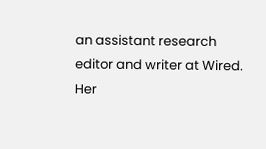an assistant research editor and writer at Wired. Her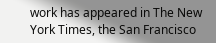work has appeared in The New York Times, the San Francisco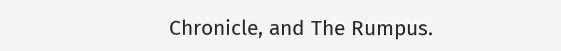Chronicle, and The Rumpus.